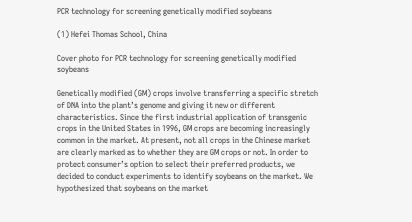PCR technology for screening genetically modified soybeans

(1) Hefei Thomas School, China

Cover photo for PCR technology for screening genetically modified soybeans

Genetically modified (GM) crops involve transferring a specific stretch of DNA into the plant’s genome and giving it new or different characteristics. Since the first industrial application of transgenic crops in the United States in 1996, GM crops are becoming increasingly common in the market. At present, not all crops in the Chinese market are clearly marked as to whether they are GM crops or not. In order to protect consumer’s option to select their preferred products, we decided to conduct experiments to identify soybeans on the market. We hypothesized that soybeans on the market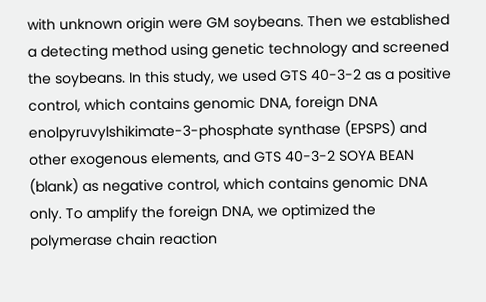with unknown origin were GM soybeans. Then we established a detecting method using genetic technology and screened the soybeans. In this study, we used GTS 40-3-2 as a positive control, which contains genomic DNA, foreign DNA enolpyruvylshikimate-3-phosphate synthase (EPSPS) and other exogenous elements, and GTS 40-3-2 SOYA BEAN (blank) as negative control, which contains genomic DNA only. To amplify the foreign DNA, we optimized the polymerase chain reaction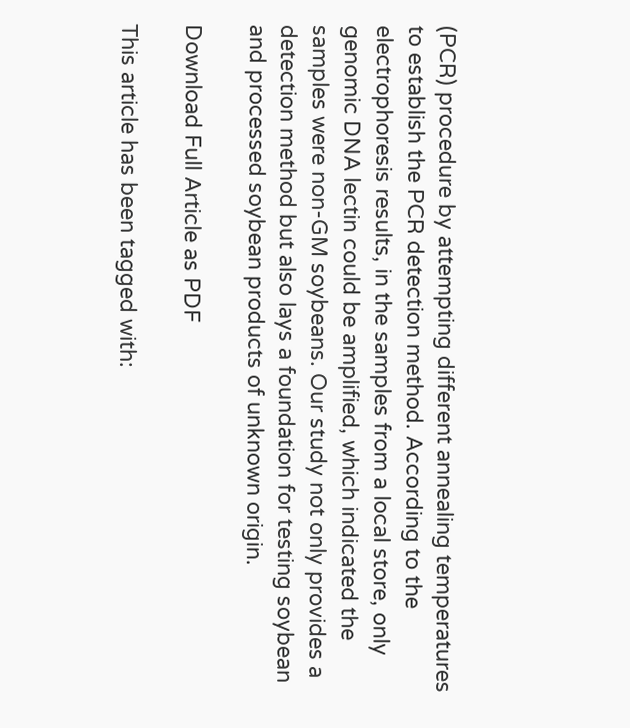(PCR) procedure by attempting different annealing temperatures to establish the PCR detection method. According to the electrophoresis results, in the samples from a local store, only genomic DNA lectin could be amplified, which indicated the samples were non-GM soybeans. Our study not only provides a detection method but also lays a foundation for testing soybean and processed soybean products of unknown origin.

Download Full Article as PDF

This article has been tagged with: